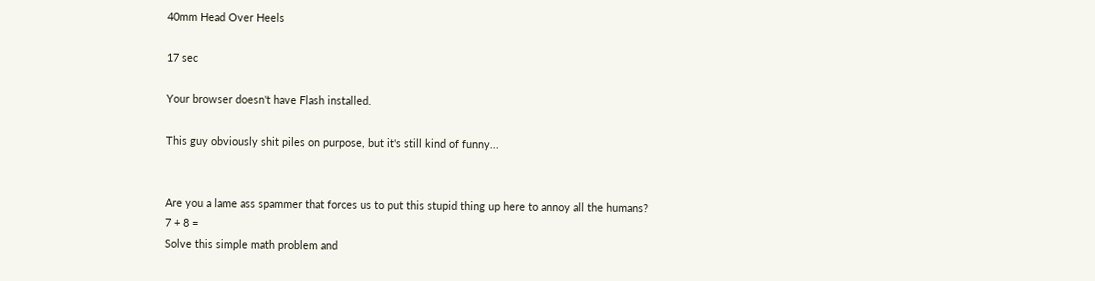40mm Head Over Heels

17 sec

Your browser doesn't have Flash installed.

This guy obviously shit piles on purpose, but it's still kind of funny...


Are you a lame ass spammer that forces us to put this stupid thing up here to annoy all the humans?
7 + 8 =
Solve this simple math problem and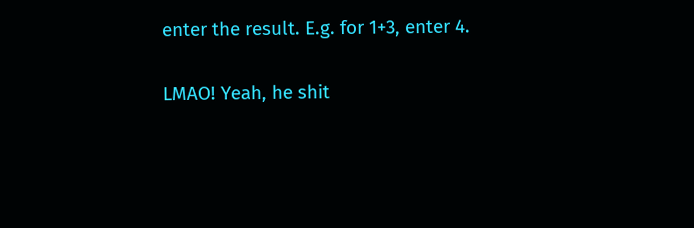enter the result. E.g. for 1+3, enter 4.

LMAO! Yeah, he shit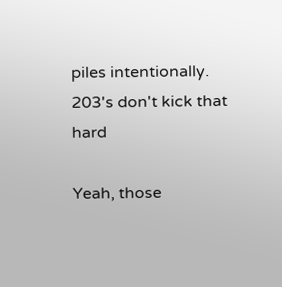piles intentionally. 203's don't kick that hard

Yeah, those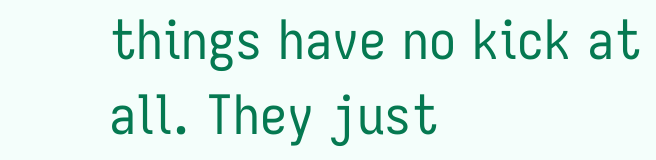things have no kick at all. They just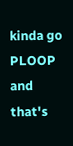kinda go PLOOP and that's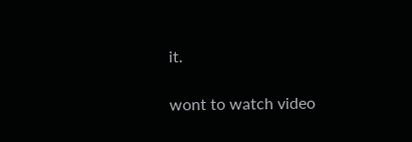it.

wont to watch video